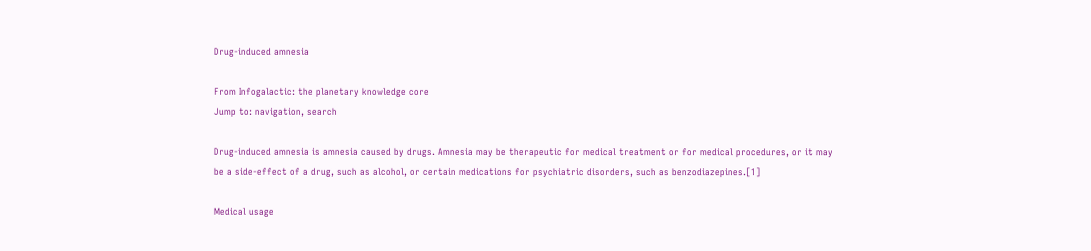Drug-induced amnesia

From Infogalactic: the planetary knowledge core
Jump to: navigation, search

Drug-induced amnesia is amnesia caused by drugs. Amnesia may be therapeutic for medical treatment or for medical procedures, or it may be a side-effect of a drug, such as alcohol, or certain medications for psychiatric disorders, such as benzodiazepines.[1]

Medical usage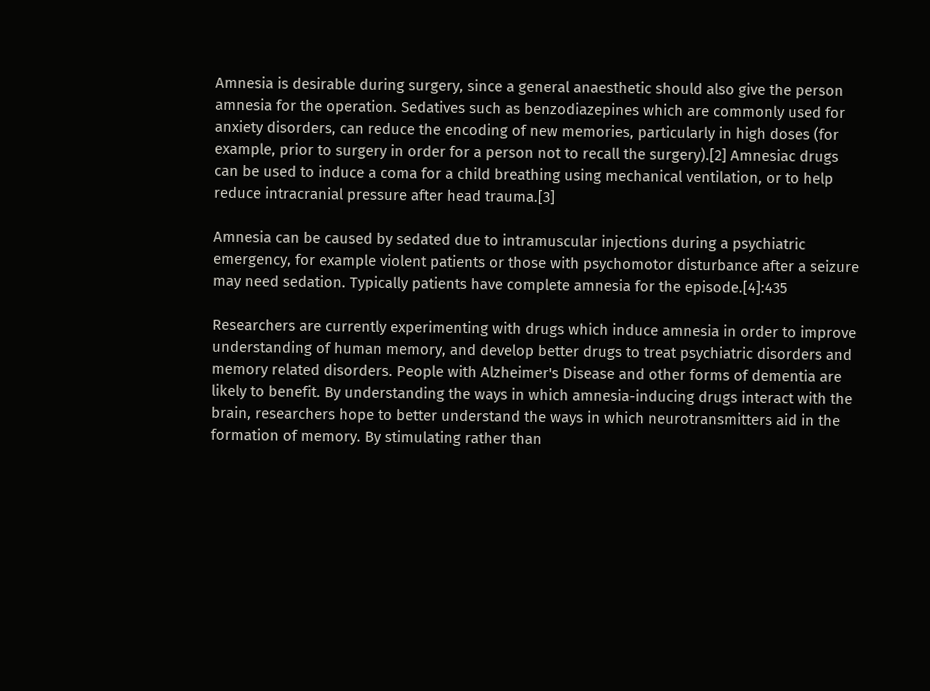Amnesia is desirable during surgery, since a general anaesthetic should also give the person amnesia for the operation. Sedatives such as benzodiazepines which are commonly used for anxiety disorders, can reduce the encoding of new memories, particularly in high doses (for example, prior to surgery in order for a person not to recall the surgery).[2] Amnesiac drugs can be used to induce a coma for a child breathing using mechanical ventilation, or to help reduce intracranial pressure after head trauma.[3]

Amnesia can be caused by sedated due to intramuscular injections during a psychiatric emergency, for example violent patients or those with psychomotor disturbance after a seizure may need sedation. Typically patients have complete amnesia for the episode.[4]:435

Researchers are currently experimenting with drugs which induce amnesia in order to improve understanding of human memory, and develop better drugs to treat psychiatric disorders and memory related disorders. People with Alzheimer's Disease and other forms of dementia are likely to benefit. By understanding the ways in which amnesia-inducing drugs interact with the brain, researchers hope to better understand the ways in which neurotransmitters aid in the formation of memory. By stimulating rather than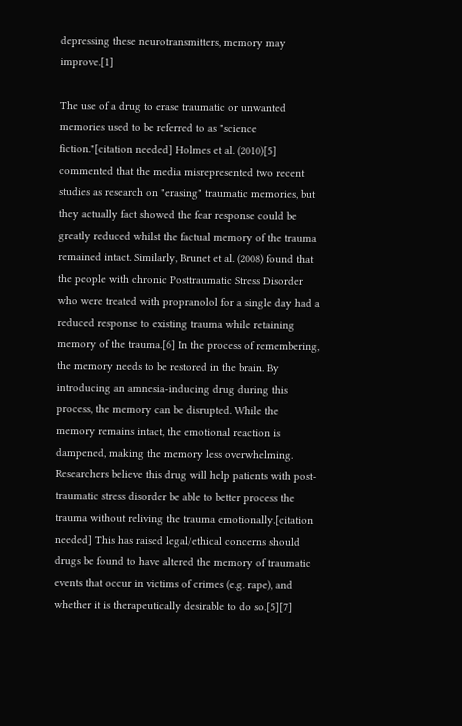depressing these neurotransmitters, memory may improve.[1]

The use of a drug to erase traumatic or unwanted memories used to be referred to as "science fiction."[citation needed] Holmes et al. (2010)[5] commented that the media misrepresented two recent studies as research on "erasing" traumatic memories, but they actually fact showed the fear response could be greatly reduced whilst the factual memory of the trauma remained intact. Similarly, Brunet et al. (2008) found that the people with chronic Posttraumatic Stress Disorder who were treated with propranolol for a single day had a reduced response to existing trauma while retaining memory of the trauma.[6] In the process of remembering, the memory needs to be restored in the brain. By introducing an amnesia-inducing drug during this process, the memory can be disrupted. While the memory remains intact, the emotional reaction is dampened, making the memory less overwhelming. Researchers believe this drug will help patients with post-traumatic stress disorder be able to better process the trauma without reliving the trauma emotionally.[citation needed] This has raised legal/ethical concerns should drugs be found to have altered the memory of traumatic events that occur in victims of crimes (e.g. rape), and whether it is therapeutically desirable to do so.[5][7]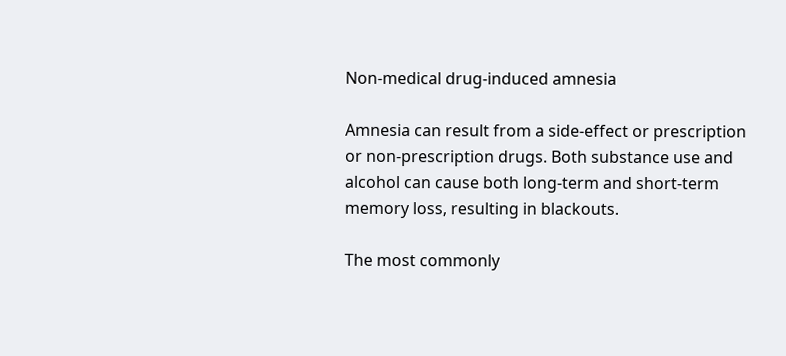Non-medical drug-induced amnesia

Amnesia can result from a side-effect or prescription or non-prescription drugs. Both substance use and alcohol can cause both long-term and short-term memory loss, resulting in blackouts.

The most commonly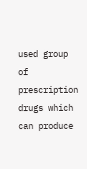used group of prescription drugs which can produce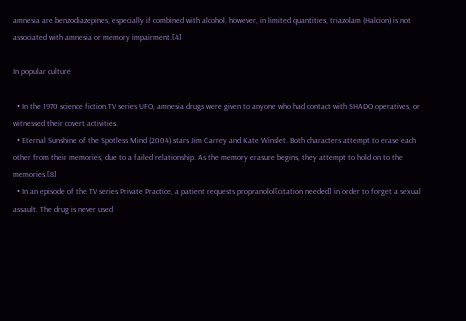amnesia are benzodiazepines, especially if combined with alcohol, however, in limited quantities, triazolam (Halcion) is not associated with amnesia or memory impairment.[4]

In popular culture

  • In the 1970 science fiction TV series UFO, amnesia drugs were given to anyone who had contact with SHADO operatives, or witnessed their covert activities.
  • Eternal Sunshine of the Spotless Mind (2004) stars Jim Carrey and Kate Winslet. Both characters attempt to erase each other from their memories, due to a failed relationship. As the memory erasure begins, they attempt to hold on to the memories.[8]
  • In an episode of the TV series Private Practice, a patient requests propranolol[citation needed] in order to forget a sexual assault. The drug is never used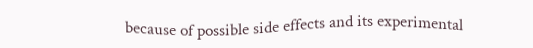because of possible side effects and its experimental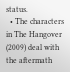status.
  • The characters in The Hangover (2009) deal with the aftermath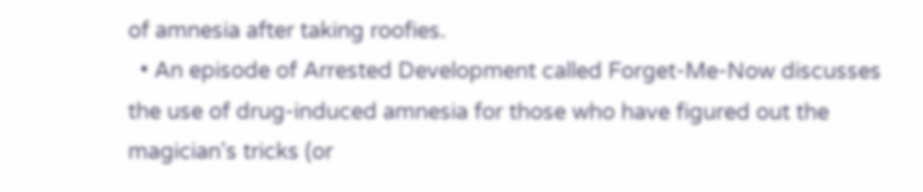of amnesia after taking roofies.
  • An episode of Arrested Development called Forget-Me-Now discusses the use of drug-induced amnesia for those who have figured out the magician's tricks (or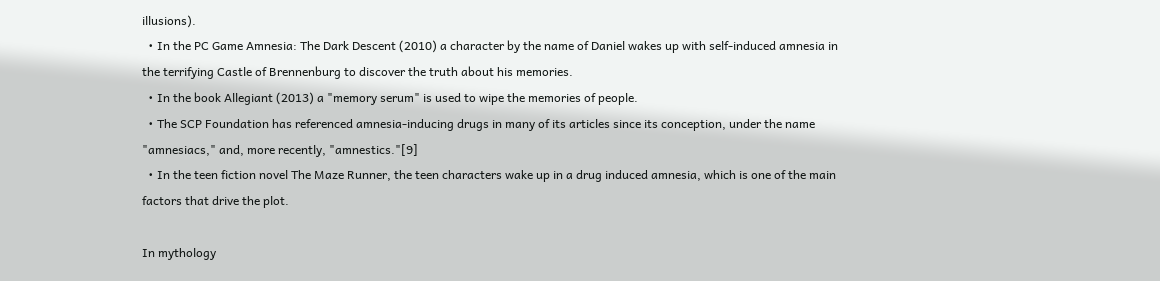illusions).
  • In the PC Game Amnesia: The Dark Descent (2010) a character by the name of Daniel wakes up with self-induced amnesia in the terrifying Castle of Brennenburg to discover the truth about his memories.
  • In the book Allegiant (2013) a "memory serum" is used to wipe the memories of people.
  • The SCP Foundation has referenced amnesia-inducing drugs in many of its articles since its conception, under the name "amnesiacs," and, more recently, "amnestics."[9]
  • In the teen fiction novel The Maze Runner, the teen characters wake up in a drug induced amnesia, which is one of the main factors that drive the plot.

In mythology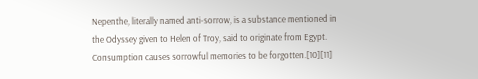Nepenthe, literally named anti-sorrow, is a substance mentioned in the Odyssey given to Helen of Troy, said to originate from Egypt. Consumption causes sorrowful memories to be forgotten.[10][11]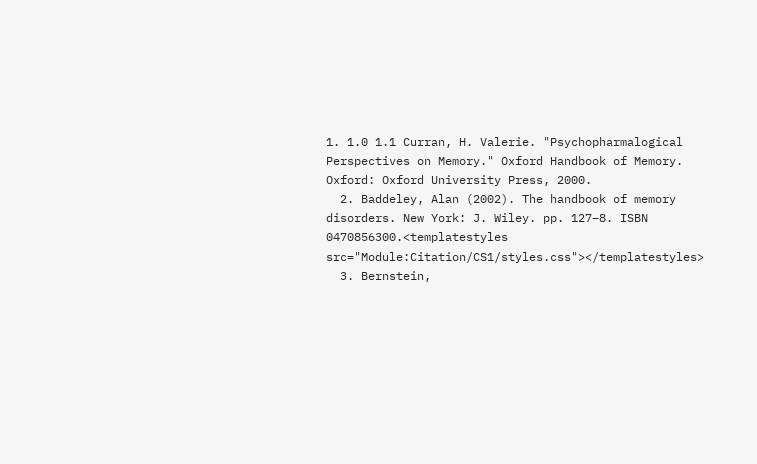1. 1.0 1.1 Curran, H. Valerie. "Psychopharmalogical Perspectives on Memory." Oxford Handbook of Memory. Oxford: Oxford University Press, 2000.
  2. Baddeley, Alan (2002). The handbook of memory disorders. New York: J. Wiley. pp. 127–8. ISBN 0470856300.<templatestyles src="Module:Citation/CS1/styles.css"></templatestyles>
  3. Bernstein,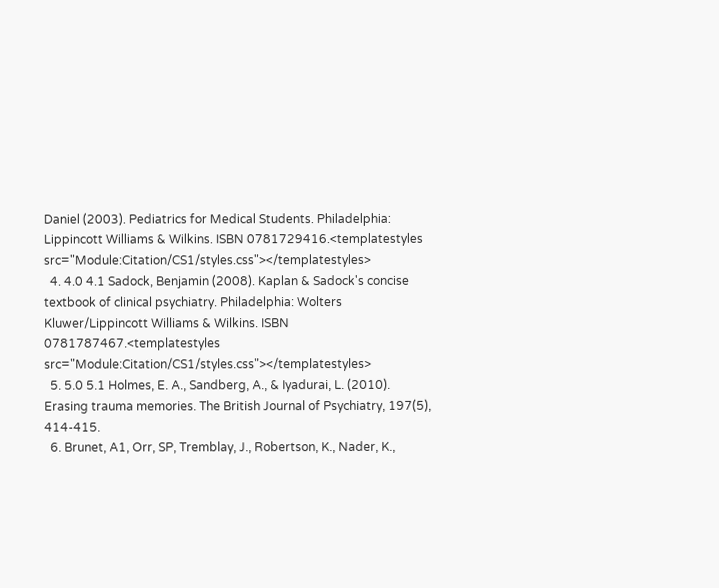Daniel (2003). Pediatrics for Medical Students. Philadelphia: Lippincott Williams & Wilkins. ISBN 0781729416.<templatestyles src="Module:Citation/CS1/styles.css"></templatestyles>
  4. 4.0 4.1 Sadock, Benjamin (2008). Kaplan & Sadock's concise textbook of clinical psychiatry. Philadelphia: Wolters Kluwer/Lippincott Williams & Wilkins. ISBN 0781787467.<templatestyles src="Module:Citation/CS1/styles.css"></templatestyles>
  5. 5.0 5.1 Holmes, E. A., Sandberg, A., & Iyadurai, L. (2010). Erasing trauma memories. The British Journal of Psychiatry, 197(5), 414-415.
  6. Brunet, A1, Orr, SP, Tremblay, J., Robertson, K., Nader, K.,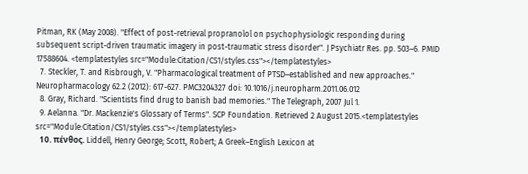Pitman, RK (May 2008). "Effect of post-retrieval propranolol on psychophysiologic responding during subsequent script-driven traumatic imagery in post-traumatic stress disorder". J Psychiatr Res. pp. 503–6. PMID 17588604. <templatestyles src="Module:Citation/CS1/styles.css"></templatestyles>
  7. Steckler, T. and Risbrough, V. "Pharmacological treatment of PTSD–established and new approaches." Neuropharmacology 62.2 (2012): 617-627. PMC3204327 doi: 10.1016/j.neuropharm.2011.06.012
  8. Gray, Richard. "Scientists find drug to banish bad memories." The Telegraph, 2007 Jul 1.
  9. Aelanna. "Dr. Mackenzie's Glossary of Terms". SCP Foundation. Retrieved 2 August 2015.<templatestyles src="Module:Citation/CS1/styles.css"></templatestyles>
  10. πένθος. Liddell, Henry George; Scott, Robert; A Greek–English Lexicon at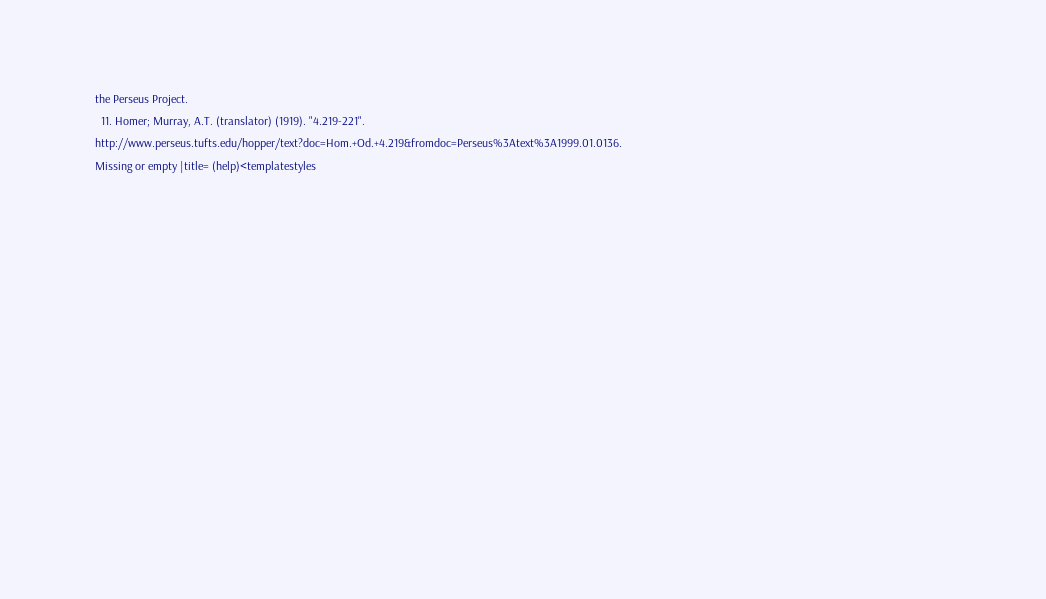the Perseus Project.
  11. Homer; Murray, A.T. (translator) (1919). "4.219-221". http://www.perseus.tufts.edu/hopper/text?doc=Hom.+Od.+4.219&fromdoc=Perseus%3Atext%3A1999.01.0136. Missing or empty |title= (help)<templatestyles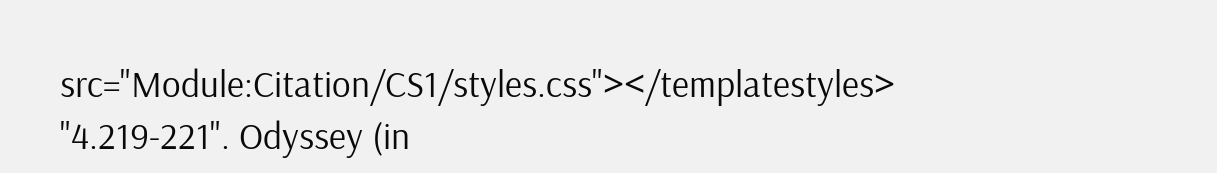src="Module:Citation/CS1/styles.css"></templatestyles> "4.219-221". Odyssey (in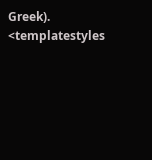Greek). <templatestyles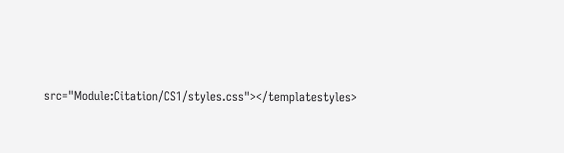src="Module:Citation/CS1/styles.css"></templatestyles>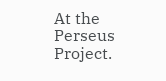At the Perseus Project.